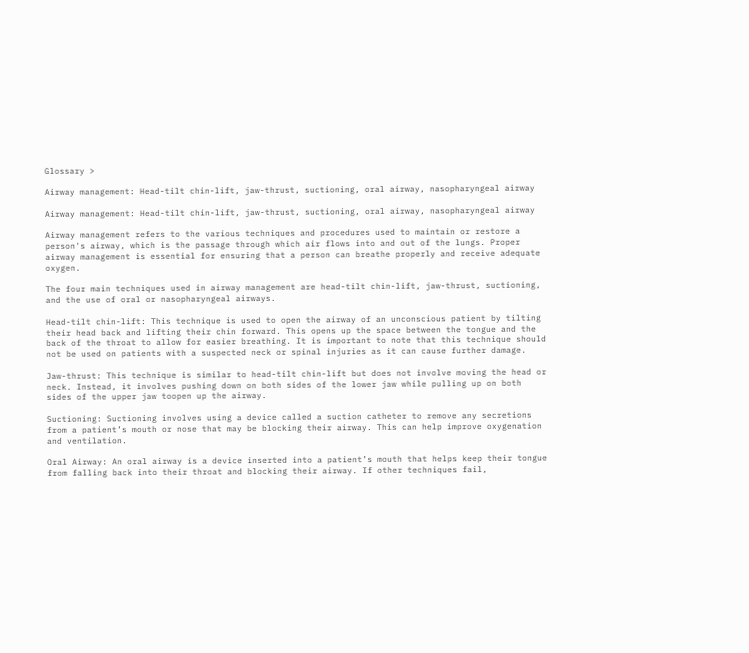Glossary >

Airway management: Head-tilt chin-lift, jaw-thrust, suctioning, oral airway, nasopharyngeal airway

Airway management: Head-tilt chin-lift, jaw-thrust, suctioning, oral airway, nasopharyngeal airway

Airway management refers to the various techniques and procedures used to maintain or restore a person's airway, which is the passage through which air flows into and out of the lungs. Proper airway management is essential for ensuring that a person can breathe properly and receive adequate oxygen.

The four main techniques used in airway management are head-tilt chin-lift, jaw-thrust, suctioning, and the use of oral or nasopharyngeal airways.

Head-tilt chin-lift: This technique is used to open the airway of an unconscious patient by tilting their head back and lifting their chin forward. This opens up the space between the tongue and the back of the throat to allow for easier breathing. It is important to note that this technique should not be used on patients with a suspected neck or spinal injuries as it can cause further damage.

Jaw-thrust: This technique is similar to head-tilt chin-lift but does not involve moving the head or neck. Instead, it involves pushing down on both sides of the lower jaw while pulling up on both sides of the upper jaw toopen up the airway.

Suctioning: Suctioning involves using a device called a suction catheter to remove any secretions from a patient’s mouth or nose that may be blocking their airway. This can help improve oxygenation and ventilation.

Oral Airway: An oral airway is a device inserted into a patient’s mouth that helps keep their tongue from falling back into their throat and blocking their airway. If other techniques fail,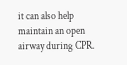it can also help maintain an open airway during CPR.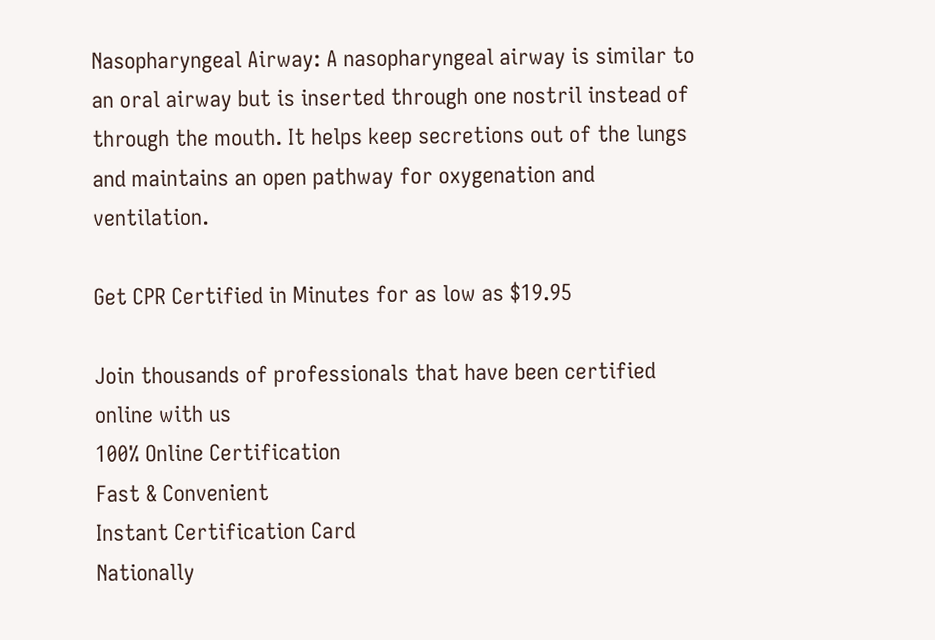Nasopharyngeal Airway: A nasopharyngeal airway is similar to an oral airway but is inserted through one nostril instead of through the mouth. It helps keep secretions out of the lungs and maintains an open pathway for oxygenation and ventilation.

Get CPR Certified in Minutes for as low as $19.95

Join thousands of professionals that have been certified online with us
100% Online Certification
Fast & Convenient
Instant Certification Card
Nationally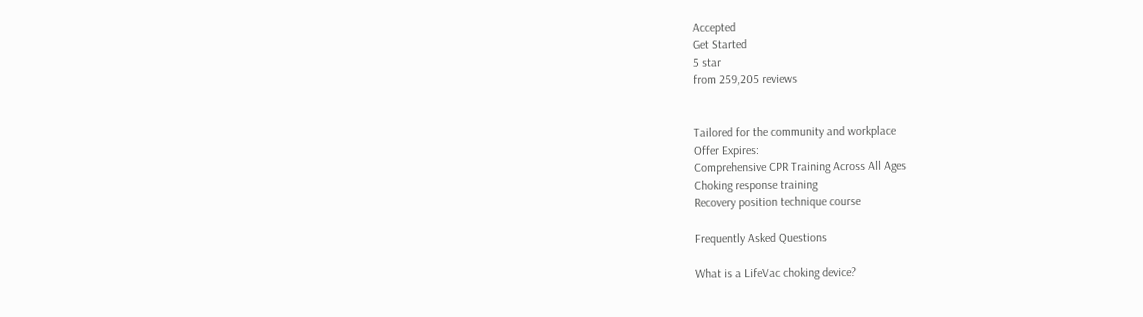Accepted
Get Started
5 star
from 259,205 reviews


Tailored for the community and workplace
Offer Expires:
Comprehensive CPR Training Across All Ages
Choking response training
Recovery position technique course

Frequently Asked Questions

What is a LifeVac choking device?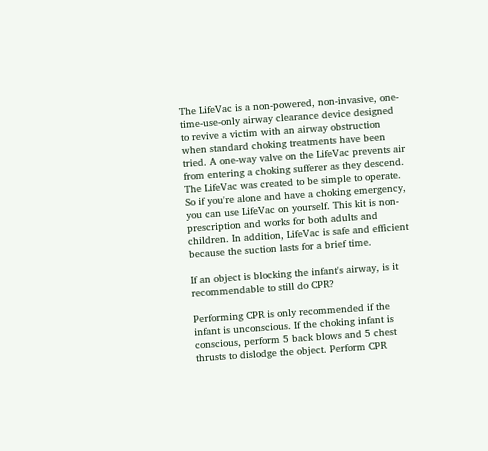The LifeVac is a non-powered, non-invasive, one-time-use-only airway clearance device designed to revive a victim with an airway obstruction when standard choking treatments have been tried. A one-way valve on the LifeVac prevents air from entering a choking sufferer as they descend. The LifeVac was created to be simple to operate. So if you're alone and have a choking emergency, you can use LifeVac on yourself. This kit is non-prescription and works for both adults and children. In addition, LifeVac is safe and efficient because the suction lasts for a brief time.

If an object is blocking the infant's airway, is it recommendable to still do CPR?

Performing CPR is only recommended if the infant is unconscious. If the choking infant is conscious, perform 5 back blows and 5 chest thrusts to dislodge the object. Perform CPR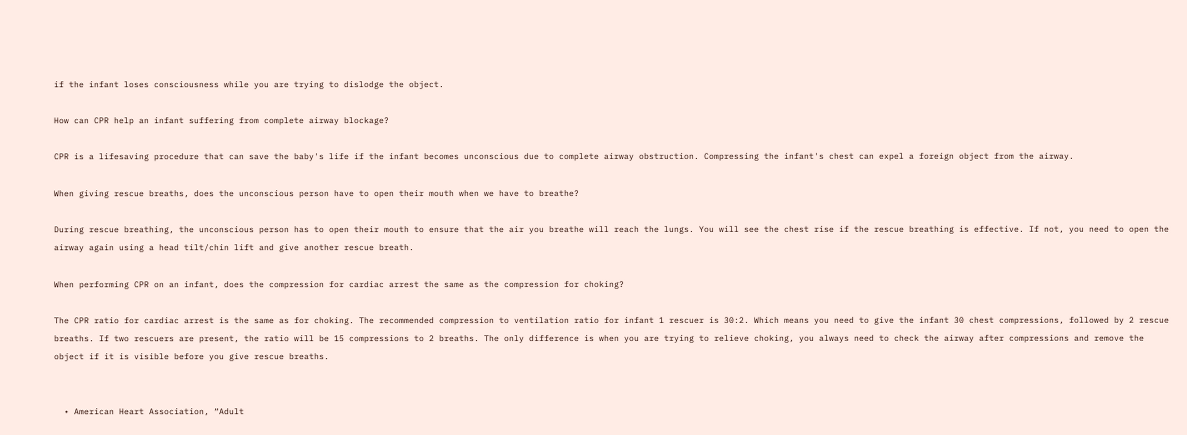if the infant loses consciousness while you are trying to dislodge the object.

How can CPR help an infant suffering from complete airway blockage?

CPR is a lifesaving procedure that can save the baby's life if the infant becomes unconscious due to complete airway obstruction. Compressing the infant's chest can expel a foreign object from the airway.

When giving rescue breaths, does the unconscious person have to open their mouth when we have to breathe?

During rescue breathing, the unconscious person has to open their mouth to ensure that the air you breathe will reach the lungs. You will see the chest rise if the rescue breathing is effective. If not, you need to open the airway again using a head tilt/chin lift and give another rescue breath.

When performing CPR on an infant, does the compression for cardiac arrest the same as the compression for choking?

The CPR ratio for cardiac arrest is the same as for choking. The recommended compression to ventilation ratio for infant 1 rescuer is 30:2. Which means you need to give the infant 30 chest compressions, followed by 2 rescue breaths. If two rescuers are present, the ratio will be 15 compressions to 2 breaths. The only difference is when you are trying to relieve choking, you always need to check the airway after compressions and remove the object if it is visible before you give rescue breaths.


  • American Heart Association, “Adult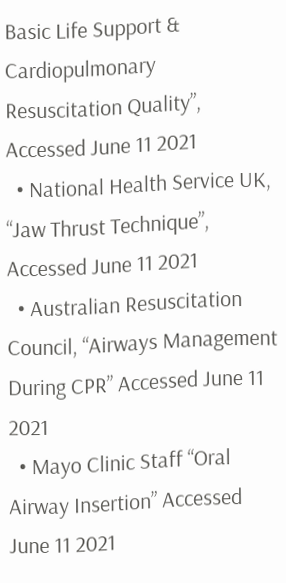Basic Life Support & Cardiopulmonary Resuscitation Quality”, Accessed June 11 2021
  • National Health Service UK, “Jaw Thrust Technique”, Accessed June 11 2021
  • Australian Resuscitation Council, “Airways Management During CPR” Accessed June 11 2021
  • Mayo Clinic Staff “Oral Airway Insertion” Accessed June 11 2021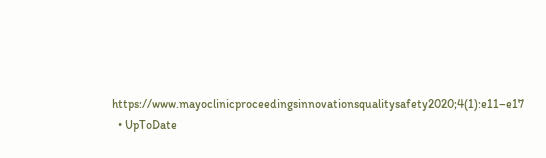https://www.mayoclinicproceedingsinnovationsqualitysafety2020;4(1):e11–e17
  • UpToDate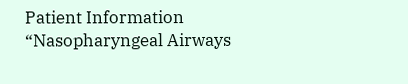Patient Information “Nasopharyngeal Airways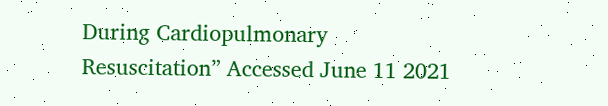During Cardiopulmonary Resuscitation” Accessed June 11 2021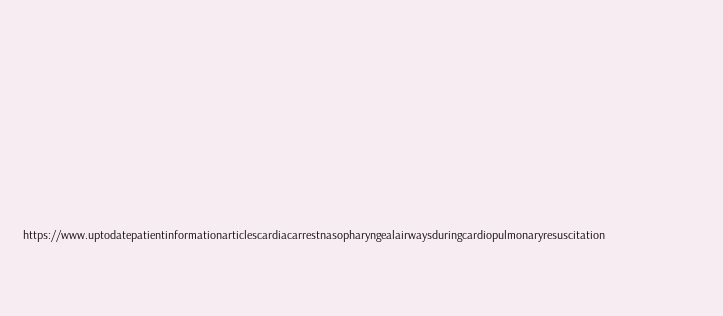https://www.uptodatepatientinformationarticlescardiacarrestnasopharyngealairwaysduringcardiopulmonaryresuscitation